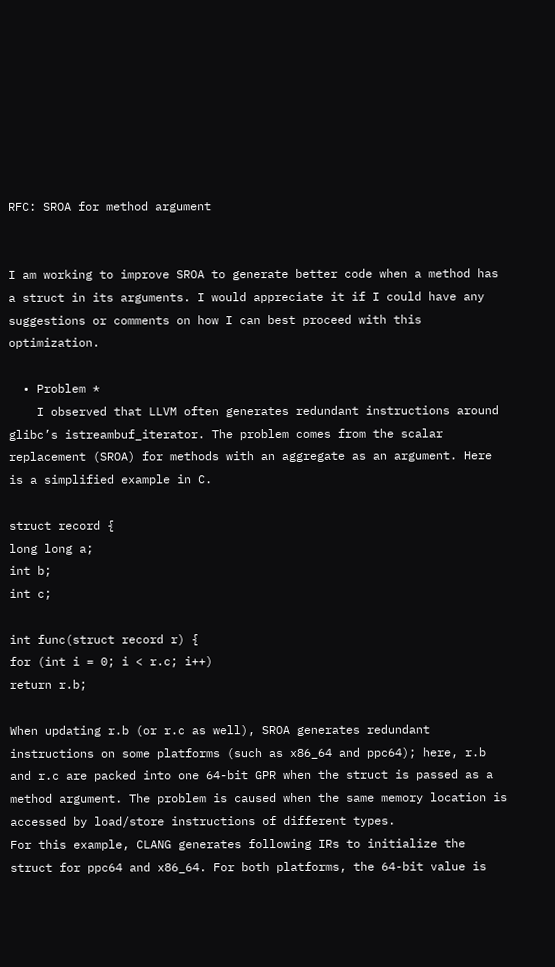RFC: SROA for method argument


I am working to improve SROA to generate better code when a method has a struct in its arguments. I would appreciate it if I could have any suggestions or comments on how I can best proceed with this optimization.

  • Problem *
    I observed that LLVM often generates redundant instructions around glibc’s istreambuf_iterator. The problem comes from the scalar replacement (SROA) for methods with an aggregate as an argument. Here is a simplified example in C.

struct record {
long long a;
int b;
int c;

int func(struct record r) {
for (int i = 0; i < r.c; i++)
return r.b;

When updating r.b (or r.c as well), SROA generates redundant instructions on some platforms (such as x86_64 and ppc64); here, r.b and r.c are packed into one 64-bit GPR when the struct is passed as a method argument. The problem is caused when the same memory location is accessed by load/store instructions of different types.
For this example, CLANG generates following IRs to initialize the struct for ppc64 and x86_64. For both platforms, the 64-bit value is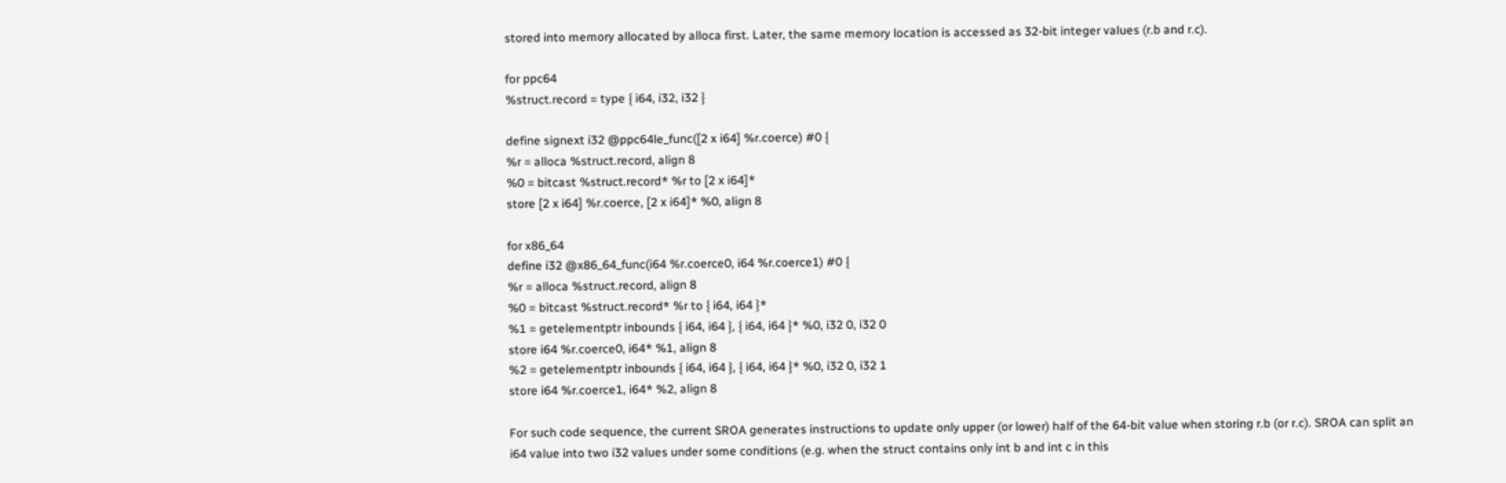stored into memory allocated by alloca first. Later, the same memory location is accessed as 32-bit integer values (r.b and r.c).

for ppc64
%struct.record = type { i64, i32, i32 }

define signext i32 @ppc64le_func([2 x i64] %r.coerce) #0 {
%r = alloca %struct.record, align 8
%0 = bitcast %struct.record* %r to [2 x i64]*
store [2 x i64] %r.coerce, [2 x i64]* %0, align 8

for x86_64
define i32 @x86_64_func(i64 %r.coerce0, i64 %r.coerce1) #0 {
%r = alloca %struct.record, align 8
%0 = bitcast %struct.record* %r to { i64, i64 }*
%1 = getelementptr inbounds { i64, i64 }, { i64, i64 }* %0, i32 0, i32 0
store i64 %r.coerce0, i64* %1, align 8
%2 = getelementptr inbounds { i64, i64 }, { i64, i64 }* %0, i32 0, i32 1
store i64 %r.coerce1, i64* %2, align 8

For such code sequence, the current SROA generates instructions to update only upper (or lower) half of the 64-bit value when storing r.b (or r.c). SROA can split an i64 value into two i32 values under some conditions (e.g. when the struct contains only int b and int c in this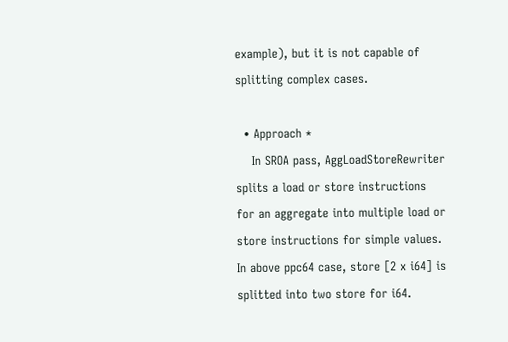example), but it is not capable of splitting complex cases.

  • Approach *
    In SROA pass, AggLoadStoreRewriter splits a load or store instructions for an aggregate into multiple load or store instructions for simple values. In above ppc64 case, store [2 x i64] is splitted into two store for i64.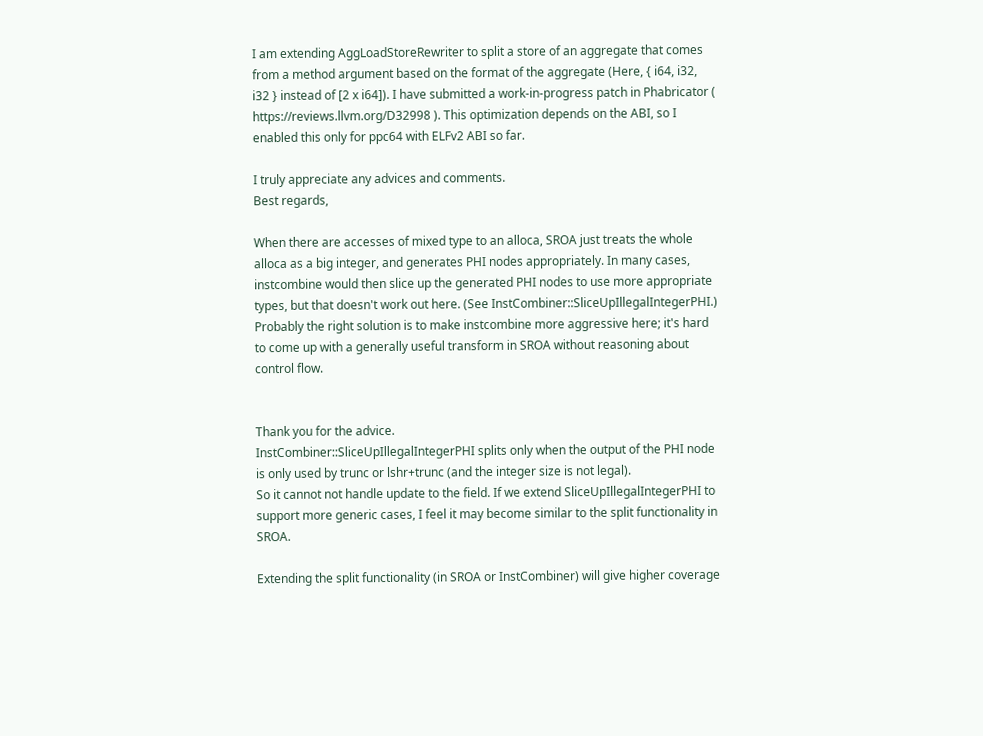I am extending AggLoadStoreRewriter to split a store of an aggregate that comes from a method argument based on the format of the aggregate (Here, { i64, i32, i32 } instead of [2 x i64]). I have submitted a work-in-progress patch in Phabricator ( https://reviews.llvm.org/D32998 ). This optimization depends on the ABI, so I enabled this only for ppc64 with ELFv2 ABI so far.

I truly appreciate any advices and comments.
Best regards,

When there are accesses of mixed type to an alloca, SROA just treats the whole alloca as a big integer, and generates PHI nodes appropriately. In many cases, instcombine would then slice up the generated PHI nodes to use more appropriate types, but that doesn't work out here. (See InstCombiner::SliceUpIllegalIntegerPHI.) Probably the right solution is to make instcombine more aggressive here; it's hard to come up with a generally useful transform in SROA without reasoning about control flow.


Thank you for the advice.
InstCombiner::SliceUpIllegalIntegerPHI splits only when the output of the PHI node is only used by trunc or lshr+trunc (and the integer size is not legal).
So it cannot not handle update to the field. If we extend SliceUpIllegalIntegerPHI to support more generic cases, I feel it may become similar to the split functionality in SROA.

Extending the split functionality (in SROA or InstCombiner) will give higher coverage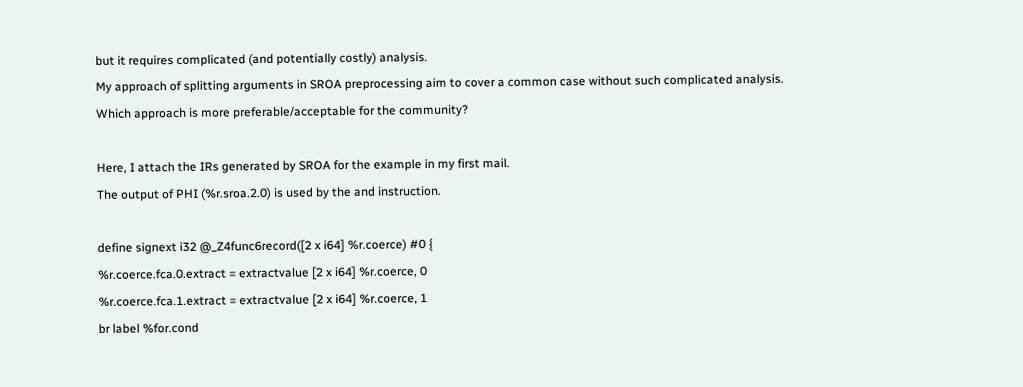but it requires complicated (and potentially costly) analysis.
My approach of splitting arguments in SROA preprocessing aim to cover a common case without such complicated analysis.
Which approach is more preferable/acceptable for the community?

Here, I attach the IRs generated by SROA for the example in my first mail.
The output of PHI (%r.sroa.2.0) is used by the and instruction.

define signext i32 @_Z4func6record([2 x i64] %r.coerce) #0 {
%r.coerce.fca.0.extract = extractvalue [2 x i64] %r.coerce, 0
%r.coerce.fca.1.extract = extractvalue [2 x i64] %r.coerce, 1
br label %for.cond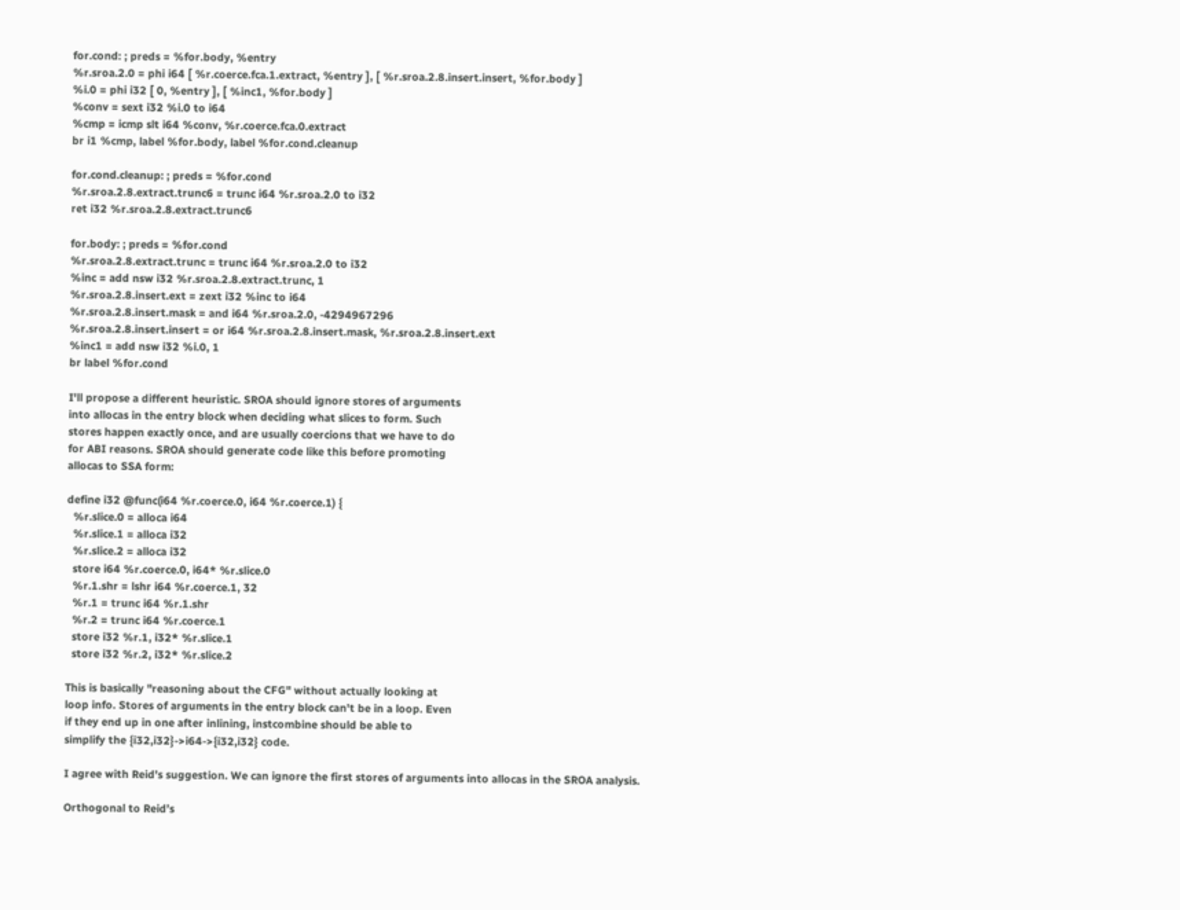for.cond: ; preds = %for.body, %entry
%r.sroa.2.0 = phi i64 [ %r.coerce.fca.1.extract, %entry ], [ %r.sroa.2.8.insert.insert, %for.body ]
%i.0 = phi i32 [ 0, %entry ], [ %inc1, %for.body ]
%conv = sext i32 %i.0 to i64
%cmp = icmp slt i64 %conv, %r.coerce.fca.0.extract
br i1 %cmp, label %for.body, label %for.cond.cleanup

for.cond.cleanup: ; preds = %for.cond
%r.sroa.2.8.extract.trunc6 = trunc i64 %r.sroa.2.0 to i32
ret i32 %r.sroa.2.8.extract.trunc6

for.body: ; preds = %for.cond
%r.sroa.2.8.extract.trunc = trunc i64 %r.sroa.2.0 to i32
%inc = add nsw i32 %r.sroa.2.8.extract.trunc, 1
%r.sroa.2.8.insert.ext = zext i32 %inc to i64
%r.sroa.2.8.insert.mask = and i64 %r.sroa.2.0, -4294967296
%r.sroa.2.8.insert.insert = or i64 %r.sroa.2.8.insert.mask, %r.sroa.2.8.insert.ext
%inc1 = add nsw i32 %i.0, 1
br label %for.cond

I'll propose a different heuristic. SROA should ignore stores of arguments
into allocas in the entry block when deciding what slices to form. Such
stores happen exactly once, and are usually coercions that we have to do
for ABI reasons. SROA should generate code like this before promoting
allocas to SSA form:

define i32 @func(i64 %r.coerce.0, i64 %r.coerce.1) {
  %r.slice.0 = alloca i64
  %r.slice.1 = alloca i32
  %r.slice.2 = alloca i32
  store i64 %r.coerce.0, i64* %r.slice.0
  %r.1.shr = lshr i64 %r.coerce.1, 32
  %r.1 = trunc i64 %r.1.shr
  %r.2 = trunc i64 %r.coerce.1
  store i32 %r.1, i32* %r.slice.1
  store i32 %r.2, i32* %r.slice.2

This is basically "reasoning about the CFG" without actually looking at
loop info. Stores of arguments in the entry block can't be in a loop. Even
if they end up in one after inlining, instcombine should be able to
simplify the {i32,i32}->i64->{i32,i32} code.

I agree with Reid’s suggestion. We can ignore the first stores of arguments into allocas in the SROA analysis.

Orthogonal to Reid’s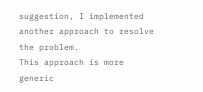suggestion, I implemented another approach to resolve the problem.
This approach is more generic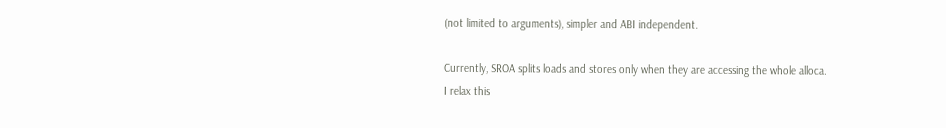(not limited to arguments), simpler and ABI independent.

Currently, SROA splits loads and stores only when they are accessing the whole alloca.
I relax this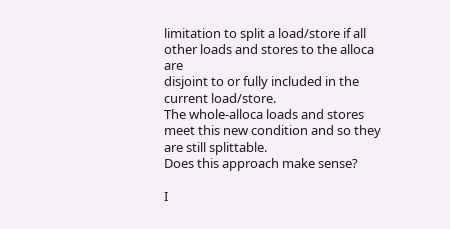limitation to split a load/store if all other loads and stores to the alloca are
disjoint to or fully included in the current load/store.
The whole-alloca loads and stores meet this new condition and so they are still splittable.
Does this approach make sense?

I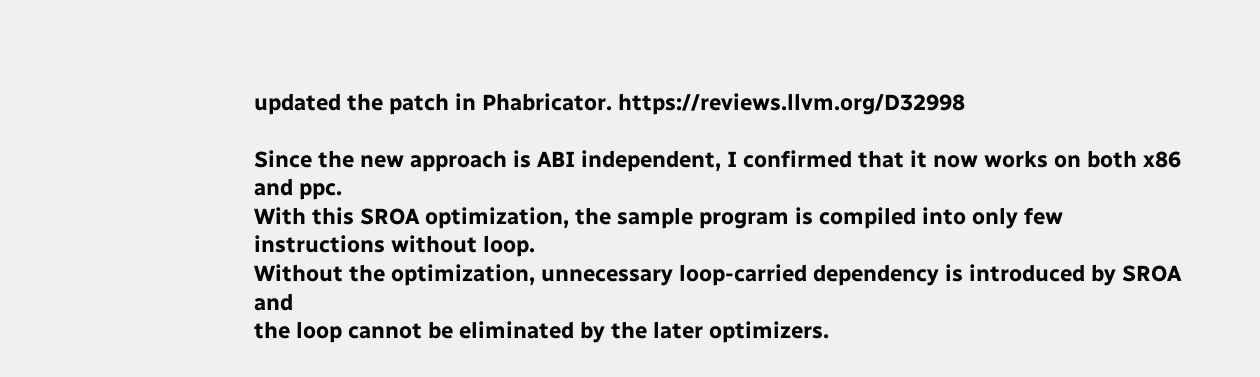updated the patch in Phabricator. https://reviews.llvm.org/D32998

Since the new approach is ABI independent, I confirmed that it now works on both x86 and ppc.
With this SROA optimization, the sample program is compiled into only few instructions without loop.
Without the optimization, unnecessary loop-carried dependency is introduced by SROA and
the loop cannot be eliminated by the later optimizers.